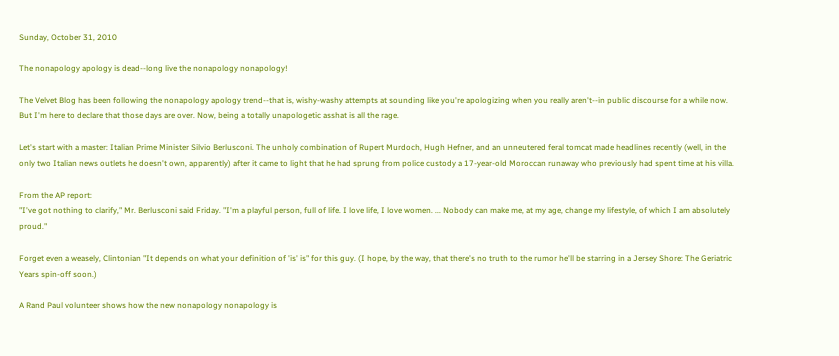Sunday, October 31, 2010

The nonapology apology is dead--long live the nonapology nonapology!

The Velvet Blog has been following the nonapology apology trend--that is, wishy-washy attempts at sounding like you're apologizing when you really aren't--in public discourse for a while now. But I'm here to declare that those days are over. Now, being a totally unapologetic asshat is all the rage.

Let's start with a master: Italian Prime Minister Silvio Berlusconi. The unholy combination of Rupert Murdoch, Hugh Hefner, and an unneutered feral tomcat made headlines recently (well, in the only two Italian news outlets he doesn't own, apparently) after it came to light that he had sprung from police custody a 17-year-old Moroccan runaway who previously had spent time at his villa.

From the AP report:
"I've got nothing to clarify," Mr. Berlusconi said Friday. "I'm a playful person, full of life. I love life, I love women. ... Nobody can make me, at my age, change my lifestyle, of which I am absolutely proud."

Forget even a weasely, Clintonian "It depends on what your definition of 'is' is" for this guy. (I hope, by the way, that there's no truth to the rumor he'll be starring in a Jersey Shore: The Geriatric Years spin-off soon.)

A Rand Paul volunteer shows how the new nonapology nonapology is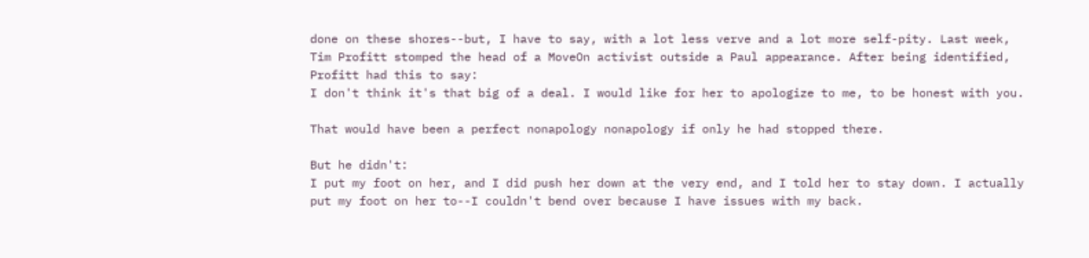done on these shores--but, I have to say, with a lot less verve and a lot more self-pity. Last week, Tim Profitt stomped the head of a MoveOn activist outside a Paul appearance. After being identified, Profitt had this to say:
I don't think it's that big of a deal. I would like for her to apologize to me, to be honest with you.

That would have been a perfect nonapology nonapology if only he had stopped there.

But he didn't:
I put my foot on her, and I did push her down at the very end, and I told her to stay down. I actually put my foot on her to--I couldn't bend over because I have issues with my back.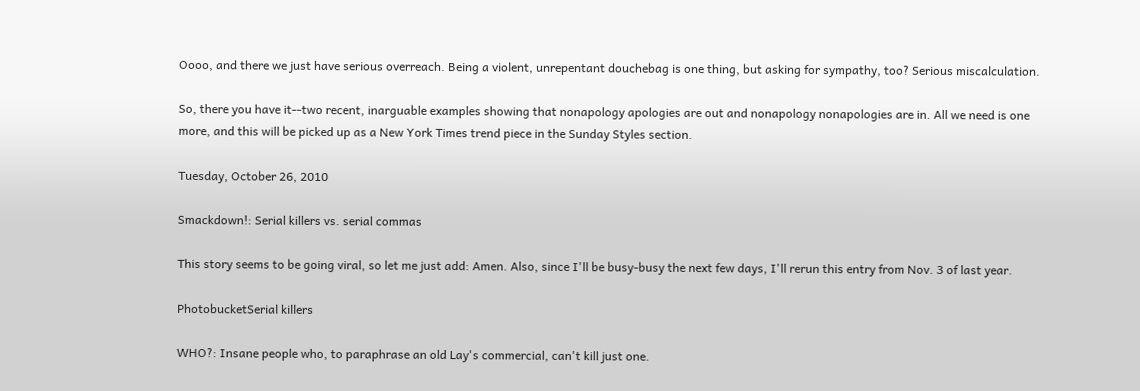Oooo, and there we just have serious overreach. Being a violent, unrepentant douchebag is one thing, but asking for sympathy, too? Serious miscalculation.

So, there you have it--two recent, inarguable examples showing that nonapology apologies are out and nonapology nonapologies are in. All we need is one more, and this will be picked up as a New York Times trend piece in the Sunday Styles section.

Tuesday, October 26, 2010

Smackdown!: Serial killers vs. serial commas

This story seems to be going viral, so let me just add: Amen. Also, since I'll be busy-busy the next few days, I'll rerun this entry from Nov. 3 of last year.

PhotobucketSerial killers

WHO?: Insane people who, to paraphrase an old Lay's commercial, can't kill just one.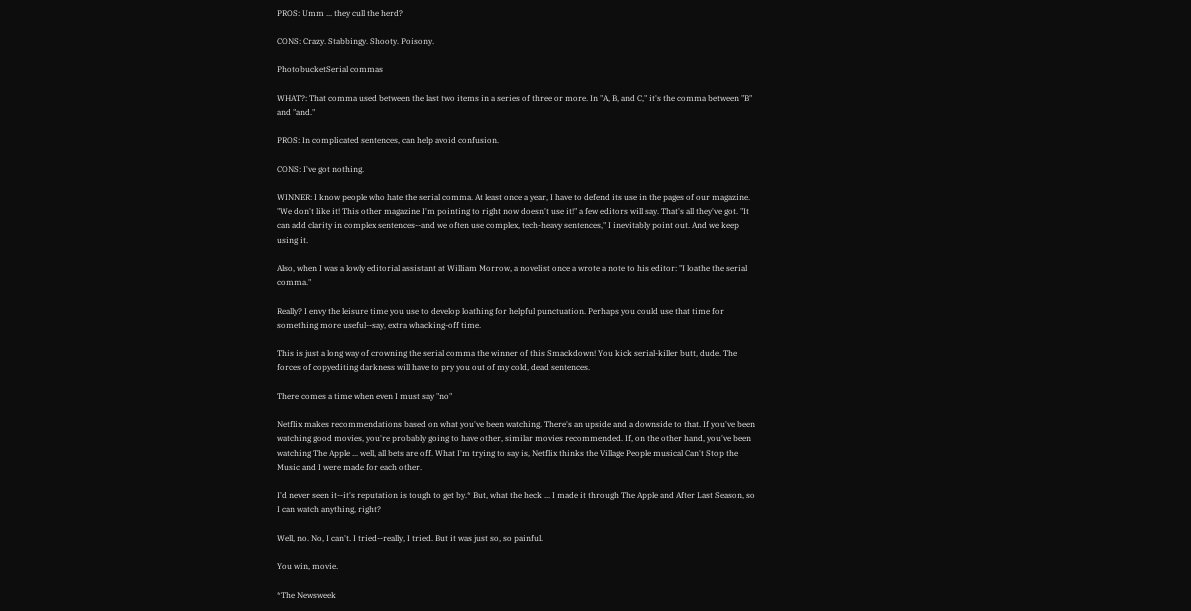PROS: Umm ... they cull the herd?

CONS: Crazy. Stabbingy. Shooty. Poisony.

PhotobucketSerial commas

WHAT?: That comma used between the last two items in a series of three or more. In "A, B, and C," it's the comma between "B" and "and."

PROS: In complicated sentences, can help avoid confusion.

CONS: I've got nothing.

WINNER: I know people who hate the serial comma. At least once a year, I have to defend its use in the pages of our magazine. "We don't like it! This other magazine I'm pointing to right now doesn't use it!" a few editors will say. That's all they've got. "It can add clarity in complex sentences--and we often use complex, tech-heavy sentences," I inevitably point out. And we keep using it.

Also, when I was a lowly editorial assistant at William Morrow, a novelist once a wrote a note to his editor: "I loathe the serial comma."

Really? I envy the leisure time you use to develop loathing for helpful punctuation. Perhaps you could use that time for something more useful--say, extra whacking-off time.

This is just a long way of crowning the serial comma the winner of this Smackdown! You kick serial-killer butt, dude. The forces of copyediting darkness will have to pry you out of my cold, dead sentences.

There comes a time when even I must say "no"

Netflix makes recommendations based on what you've been watching. There's an upside and a downside to that. If you've been watching good movies, you're probably going to have other, similar movies recommended. If, on the other hand, you've been watching The Apple ... well, all bets are off. What I'm trying to say is, Netflix thinks the Village People musical Can't Stop the Music and I were made for each other.

I'd never seen it--it's reputation is tough to get by.* But, what the heck ... I made it through The Apple and After Last Season, so I can watch anything, right?

Well, no. No, I can't. I tried--really, I tried. But it was just so, so painful.

You win, movie.

*The Newsweek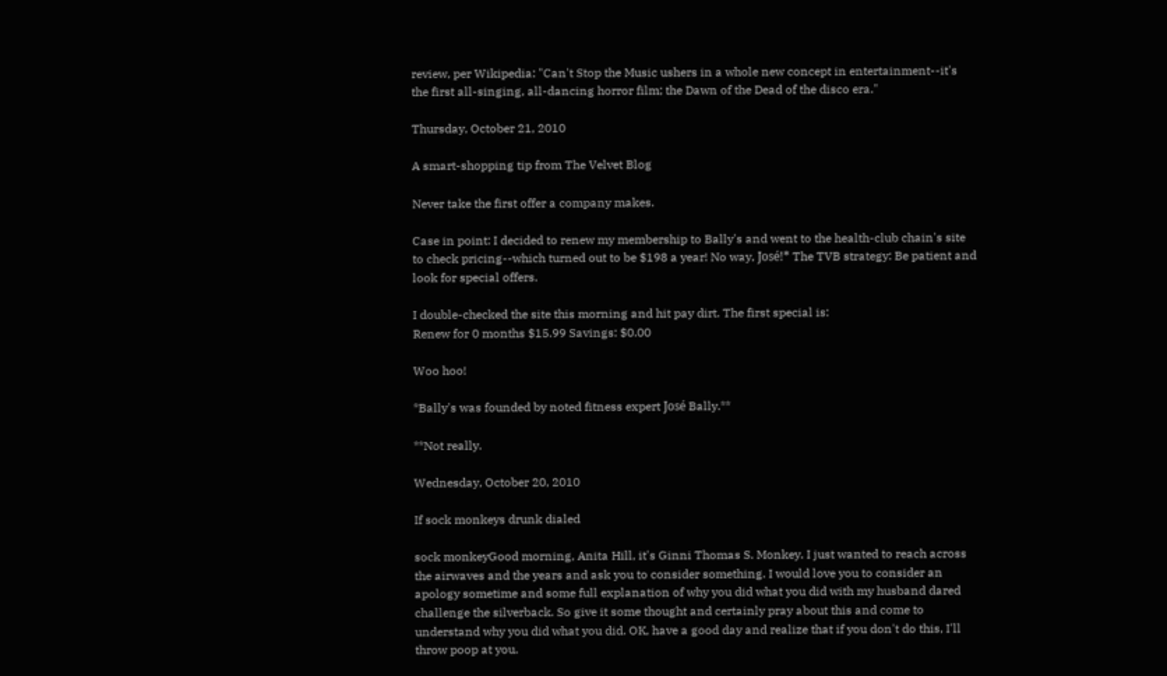review, per Wikipedia: "Can't Stop the Music ushers in a whole new concept in entertainment--it's the first all-singing, all-dancing horror film; the Dawn of the Dead of the disco era."

Thursday, October 21, 2010

A smart-shopping tip from The Velvet Blog

Never take the first offer a company makes.

Case in point: I decided to renew my membership to Bally's and went to the health-club chain's site to check pricing--which turned out to be $198 a year! No way, José!* The TVB strategy: Be patient and look for special offers.

I double-checked the site this morning and hit pay dirt. The first special is:
Renew for 0 months $15.99 Savings: $0.00

Woo hoo!

*Bally's was founded by noted fitness expert José Bally.**

**Not really.

Wednesday, October 20, 2010

If sock monkeys drunk dialed

sock monkeyGood morning, Anita Hill, it's Ginni Thomas S. Monkey. I just wanted to reach across the airwaves and the years and ask you to consider something. I would love you to consider an apology sometime and some full explanation of why you did what you did with my husband dared challenge the silverback. So give it some thought and certainly pray about this and come to understand why you did what you did. OK, have a good day and realize that if you don't do this, I'll throw poop at you.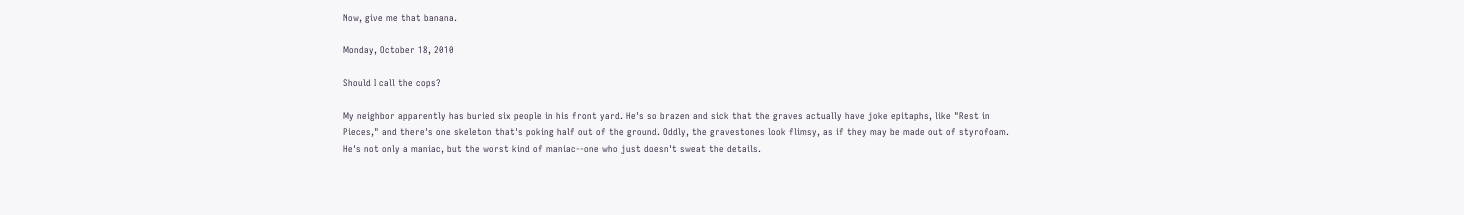Now, give me that banana.

Monday, October 18, 2010

Should I call the cops?

My neighbor apparently has buried six people in his front yard. He's so brazen and sick that the graves actually have joke epitaphs, like "Rest in Pieces," and there's one skeleton that's poking half out of the ground. Oddly, the gravestones look flimsy, as if they may be made out of styrofoam. He's not only a maniac, but the worst kind of maniac--one who just doesn't sweat the details.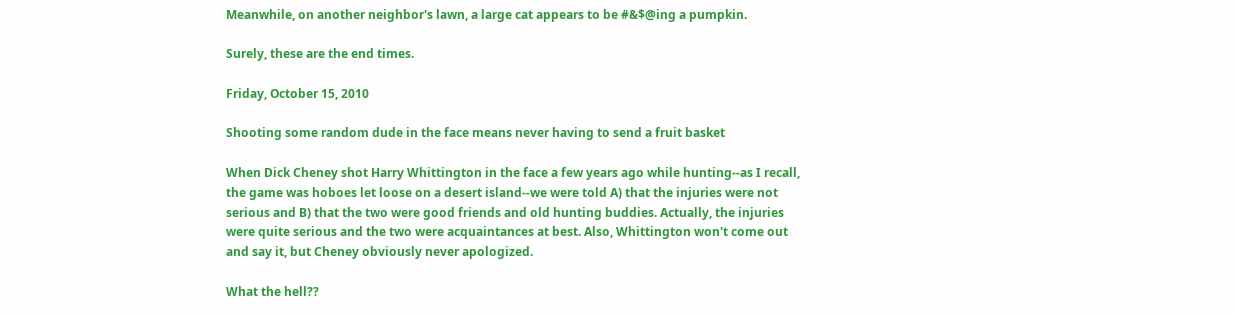Meanwhile, on another neighbor's lawn, a large cat appears to be #&$@ing a pumpkin.

Surely, these are the end times.

Friday, October 15, 2010

Shooting some random dude in the face means never having to send a fruit basket

When Dick Cheney shot Harry Whittington in the face a few years ago while hunting--as I recall, the game was hoboes let loose on a desert island--we were told A) that the injuries were not serious and B) that the two were good friends and old hunting buddies. Actually, the injuries were quite serious and the two were acquaintances at best. Also, Whittington won't come out and say it, but Cheney obviously never apologized.

What the hell??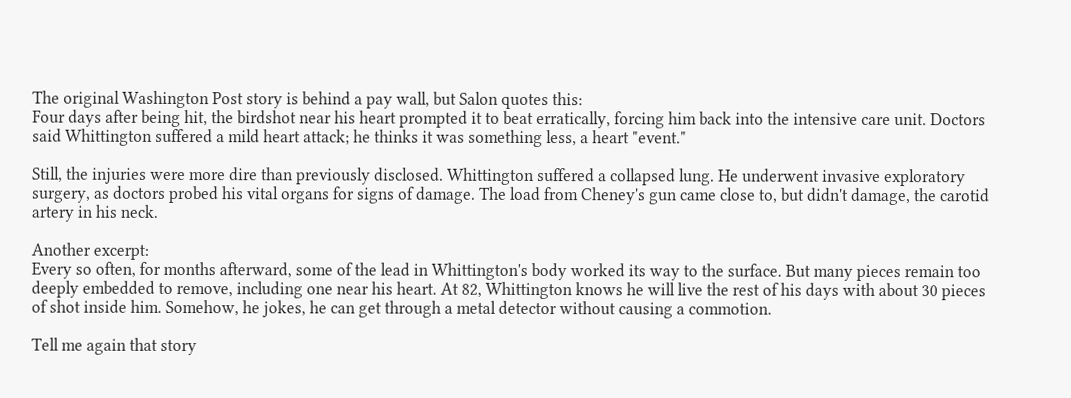The original Washington Post story is behind a pay wall, but Salon quotes this:
Four days after being hit, the birdshot near his heart prompted it to beat erratically, forcing him back into the intensive care unit. Doctors said Whittington suffered a mild heart attack; he thinks it was something less, a heart "event."

Still, the injuries were more dire than previously disclosed. Whittington suffered a collapsed lung. He underwent invasive exploratory surgery, as doctors probed his vital organs for signs of damage. The load from Cheney's gun came close to, but didn't damage, the carotid artery in his neck.

Another excerpt:
Every so often, for months afterward, some of the lead in Whittington's body worked its way to the surface. But many pieces remain too deeply embedded to remove, including one near his heart. At 82, Whittington knows he will live the rest of his days with about 30 pieces of shot inside him. Somehow, he jokes, he can get through a metal detector without causing a commotion.

Tell me again that story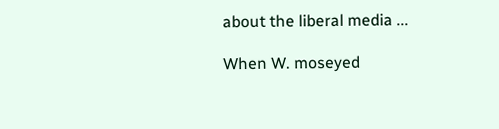about the liberal media ...

When W. moseyed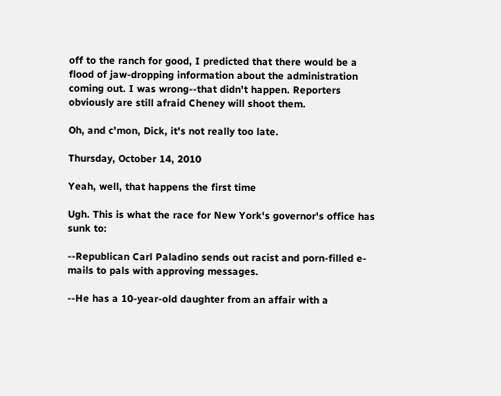off to the ranch for good, I predicted that there would be a flood of jaw-dropping information about the administration coming out. I was wrong--that didn't happen. Reporters obviously are still afraid Cheney will shoot them.

Oh, and c'mon, Dick, it's not really too late.

Thursday, October 14, 2010

Yeah, well, that happens the first time

Ugh. This is what the race for New York's governor's office has sunk to:

--Republican Carl Paladino sends out racist and porn-filled e-mails to pals with approving messages.

--He has a 10-year-old daughter from an affair with a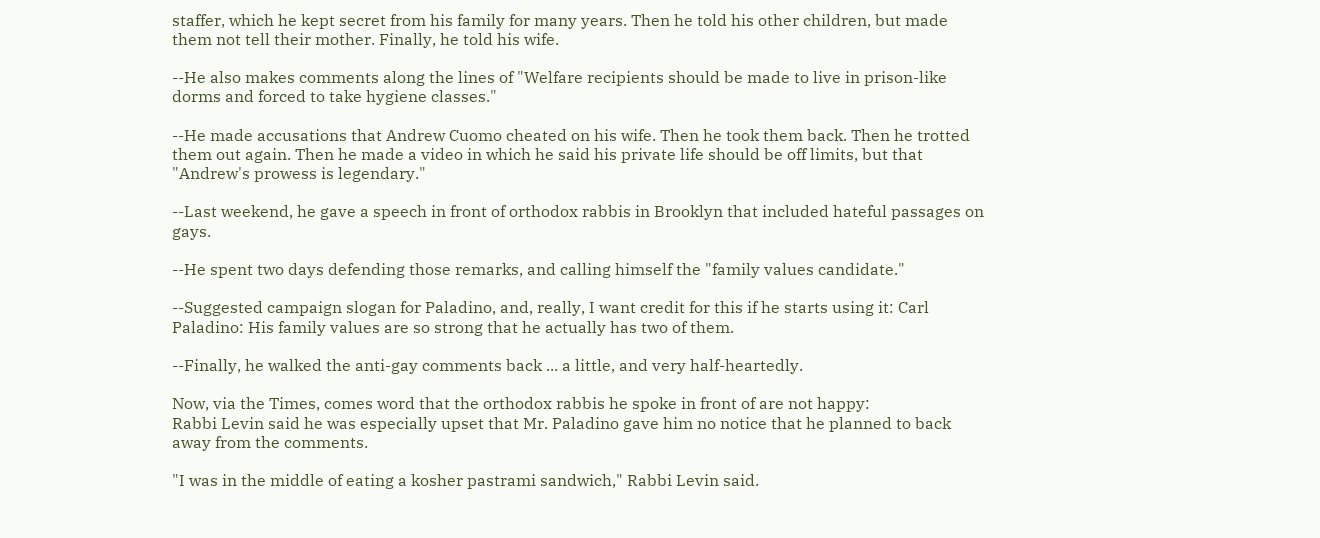staffer, which he kept secret from his family for many years. Then he told his other children, but made them not tell their mother. Finally, he told his wife.

--He also makes comments along the lines of "Welfare recipients should be made to live in prison-like dorms and forced to take hygiene classes."

--He made accusations that Andrew Cuomo cheated on his wife. Then he took them back. Then he trotted them out again. Then he made a video in which he said his private life should be off limits, but that "Andrew's prowess is legendary."

--Last weekend, he gave a speech in front of orthodox rabbis in Brooklyn that included hateful passages on gays.

--He spent two days defending those remarks, and calling himself the "family values candidate."

--Suggested campaign slogan for Paladino, and, really, I want credit for this if he starts using it: Carl Paladino: His family values are so strong that he actually has two of them.

--Finally, he walked the anti-gay comments back ... a little, and very half-heartedly.

Now, via the Times, comes word that the orthodox rabbis he spoke in front of are not happy:
Rabbi Levin said he was especially upset that Mr. Paladino gave him no notice that he planned to back away from the comments.

"I was in the middle of eating a kosher pastrami sandwich," Rabbi Levin said.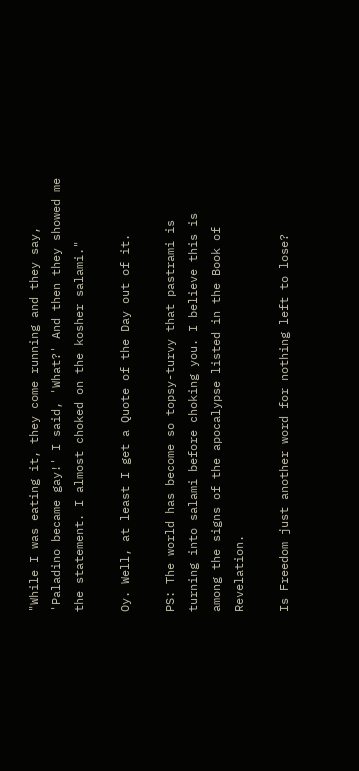"While I was eating it, they come running and they say, 'Paladino became gay!' I said, 'What?' And then they showed me the statement. I almost choked on the kosher salami."

Oy. Well, at least I get a Quote of the Day out of it.

PS: The world has become so topsy-turvy that pastrami is turning into salami before choking you. I believe this is among the signs of the apocalypse listed in the Book of Revelation.

Is Freedom just another word for nothing left to lose?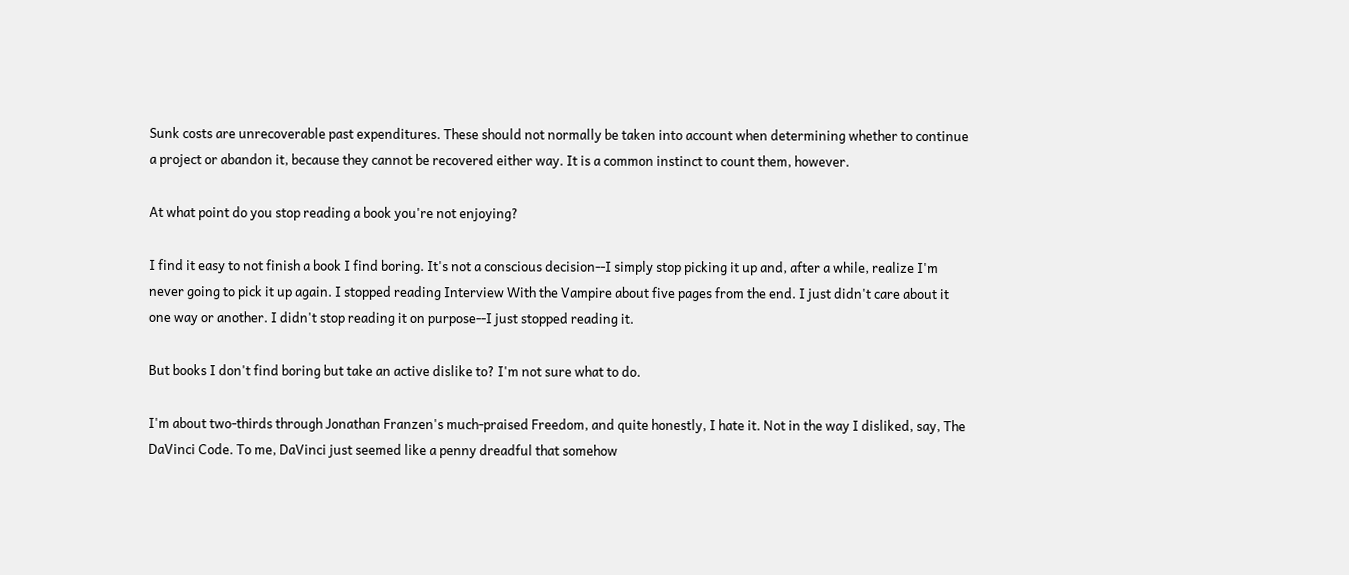Sunk costs are unrecoverable past expenditures. These should not normally be taken into account when determining whether to continue a project or abandon it, because they cannot be recovered either way. It is a common instinct to count them, however.

At what point do you stop reading a book you're not enjoying?

I find it easy to not finish a book I find boring. It's not a conscious decision--I simply stop picking it up and, after a while, realize I'm never going to pick it up again. I stopped reading Interview With the Vampire about five pages from the end. I just didn't care about it one way or another. I didn't stop reading it on purpose--I just stopped reading it.

But books I don't find boring but take an active dislike to? I'm not sure what to do.

I'm about two-thirds through Jonathan Franzen's much-praised Freedom, and quite honestly, I hate it. Not in the way I disliked, say, The DaVinci Code. To me, DaVinci just seemed like a penny dreadful that somehow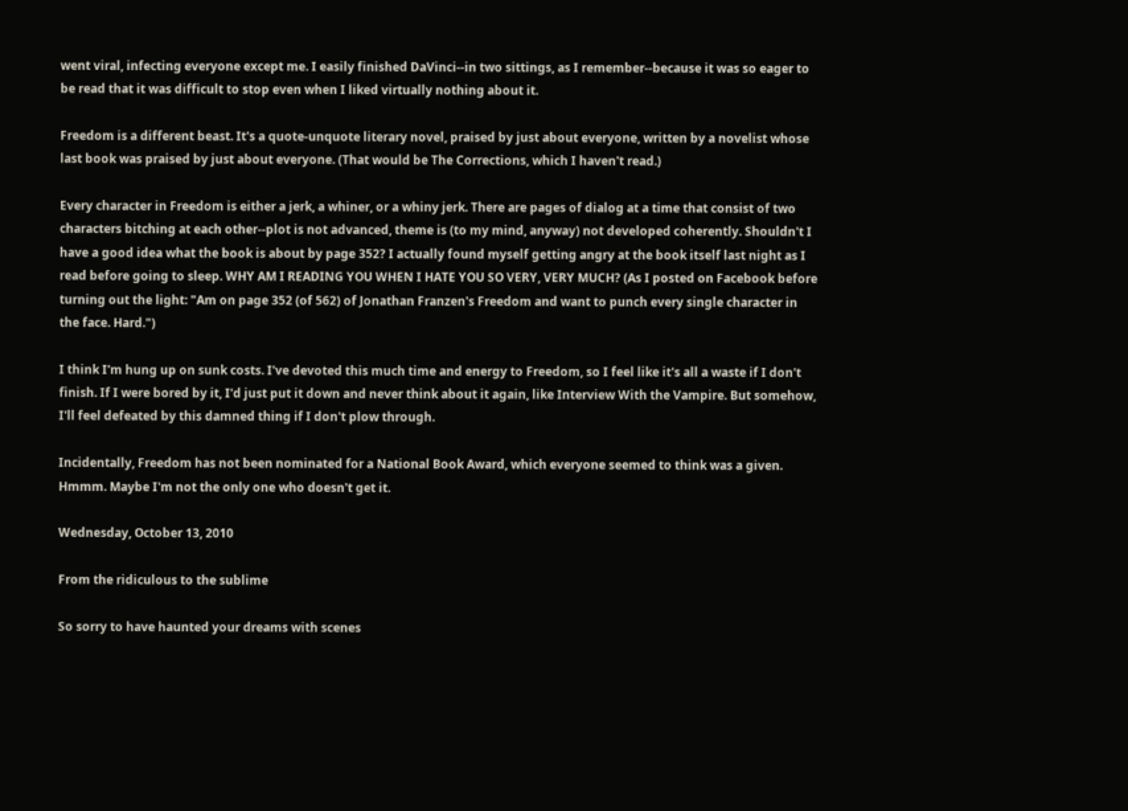went viral, infecting everyone except me. I easily finished DaVinci--in two sittings, as I remember--because it was so eager to be read that it was difficult to stop even when I liked virtually nothing about it.

Freedom is a different beast. It's a quote-unquote literary novel, praised by just about everyone, written by a novelist whose last book was praised by just about everyone. (That would be The Corrections, which I haven't read.)

Every character in Freedom is either a jerk, a whiner, or a whiny jerk. There are pages of dialog at a time that consist of two characters bitching at each other--plot is not advanced, theme is (to my mind, anyway) not developed coherently. Shouldn't I have a good idea what the book is about by page 352? I actually found myself getting angry at the book itself last night as I read before going to sleep. WHY AM I READING YOU WHEN I HATE YOU SO VERY, VERY MUCH? (As I posted on Facebook before turning out the light: "Am on page 352 (of 562) of Jonathan Franzen's Freedom and want to punch every single character in the face. Hard.")

I think I'm hung up on sunk costs. I've devoted this much time and energy to Freedom, so I feel like it's all a waste if I don't finish. If I were bored by it, I'd just put it down and never think about it again, like Interview With the Vampire. But somehow, I'll feel defeated by this damned thing if I don't plow through.

Incidentally, Freedom has not been nominated for a National Book Award, which everyone seemed to think was a given. Hmmm. Maybe I'm not the only one who doesn't get it.

Wednesday, October 13, 2010

From the ridiculous to the sublime

So sorry to have haunted your dreams with scenes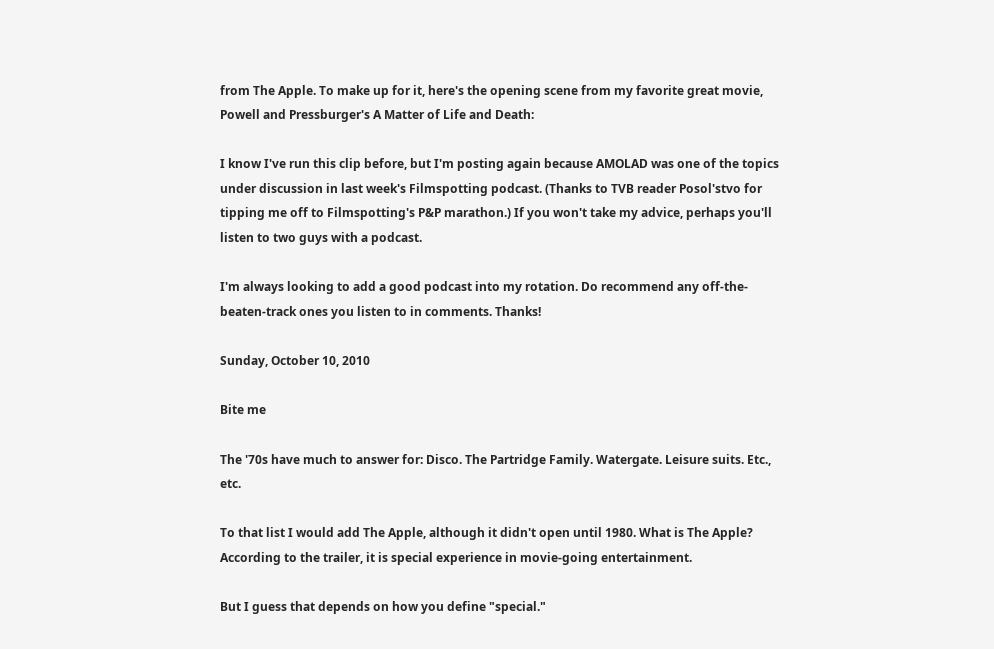from The Apple. To make up for it, here's the opening scene from my favorite great movie, Powell and Pressburger's A Matter of Life and Death:

I know I've run this clip before, but I'm posting again because AMOLAD was one of the topics under discussion in last week's Filmspotting podcast. (Thanks to TVB reader Posol'stvo for tipping me off to Filmspotting's P&P marathon.) If you won't take my advice, perhaps you'll listen to two guys with a podcast.

I'm always looking to add a good podcast into my rotation. Do recommend any off-the-beaten-track ones you listen to in comments. Thanks!

Sunday, October 10, 2010

Bite me

The '70s have much to answer for: Disco. The Partridge Family. Watergate. Leisure suits. Etc., etc.

To that list I would add The Apple, although it didn't open until 1980. What is The Apple? According to the trailer, it is special experience in movie-going entertainment.

But I guess that depends on how you define "special."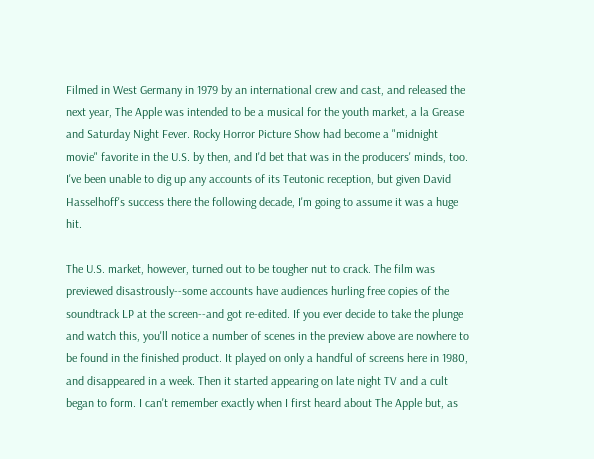Filmed in West Germany in 1979 by an international crew and cast, and released the next year, The Apple was intended to be a musical for the youth market, a la Grease and Saturday Night Fever. Rocky Horror Picture Show had become a "midnight movie" favorite in the U.S. by then, and I'd bet that was in the producers' minds, too. I've been unable to dig up any accounts of its Teutonic reception, but given David Hasselhoff's success there the following decade, I'm going to assume it was a huge hit.

The U.S. market, however, turned out to be tougher nut to crack. The film was previewed disastrously--some accounts have audiences hurling free copies of the soundtrack LP at the screen--and got re-edited. If you ever decide to take the plunge and watch this, you'll notice a number of scenes in the preview above are nowhere to be found in the finished product. It played on only a handful of screens here in 1980, and disappeared in a week. Then it started appearing on late night TV and a cult began to form. I can't remember exactly when I first heard about The Apple but, as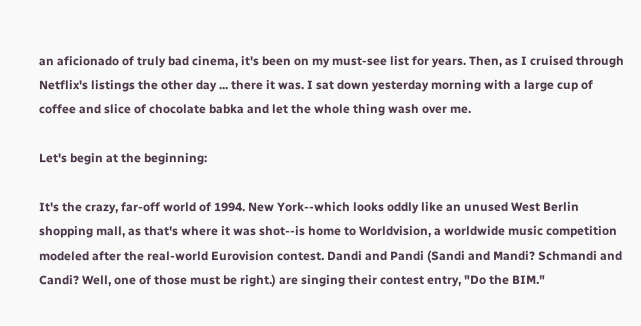an aficionado of truly bad cinema, it's been on my must-see list for years. Then, as I cruised through Netflix's listings the other day ... there it was. I sat down yesterday morning with a large cup of coffee and slice of chocolate babka and let the whole thing wash over me.

Let's begin at the beginning:

It's the crazy, far-off world of 1994. New York--which looks oddly like an unused West Berlin shopping mall, as that's where it was shot--is home to Worldvision, a worldwide music competition modeled after the real-world Eurovision contest. Dandi and Pandi (Sandi and Mandi? Schmandi and Candi? Well, one of those must be right.) are singing their contest entry, "Do the BIM."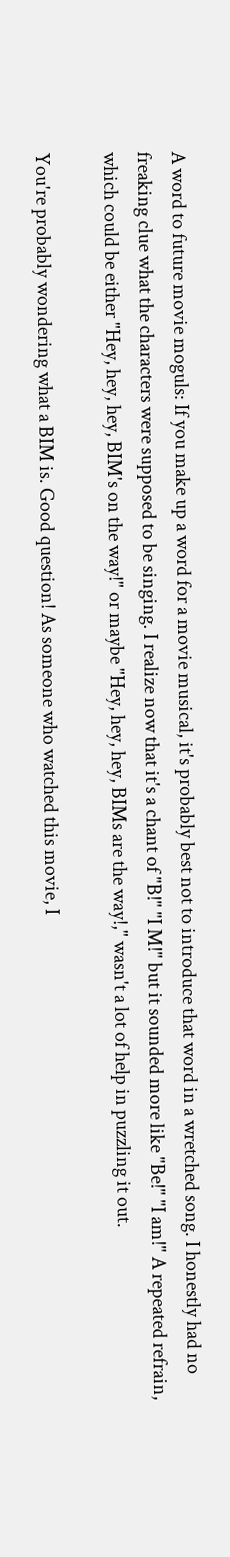A word to future movie moguls: If you make up a word for a movie musical, it's probably best not to introduce that word in a wretched song. I honestly had no freaking clue what the characters were supposed to be singing. I realize now that it's a chant of "B!" "I M!" but it sounded more like "Be!" "I am!" A repeated refrain, which could be either "Hey, hey, hey, BIM's on the way!" or maybe "Hey, hey, hey, BIMs are the way!," wasn't a lot of help in puzzling it out.

You're probably wondering what a BIM is. Good question! As someone who watched this movie, I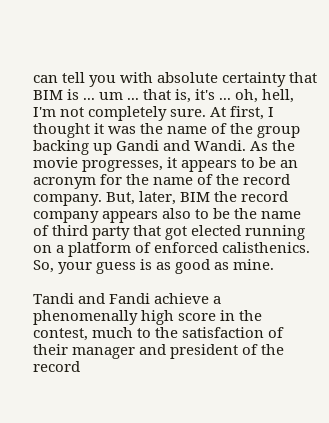can tell you with absolute certainty that BIM is ... um ... that is, it's ... oh, hell, I'm not completely sure. At first, I thought it was the name of the group backing up Gandi and Wandi. As the movie progresses, it appears to be an acronym for the name of the record company. But, later, BIM the record company appears also to be the name of third party that got elected running on a platform of enforced calisthenics. So, your guess is as good as mine.

Tandi and Fandi achieve a phenomenally high score in the contest, much to the satisfaction of their manager and president of the record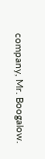company, Mr. Boogalow.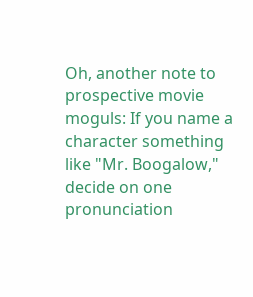Oh, another note to prospective movie moguls: If you name a character something like "Mr. Boogalow," decide on one pronunciation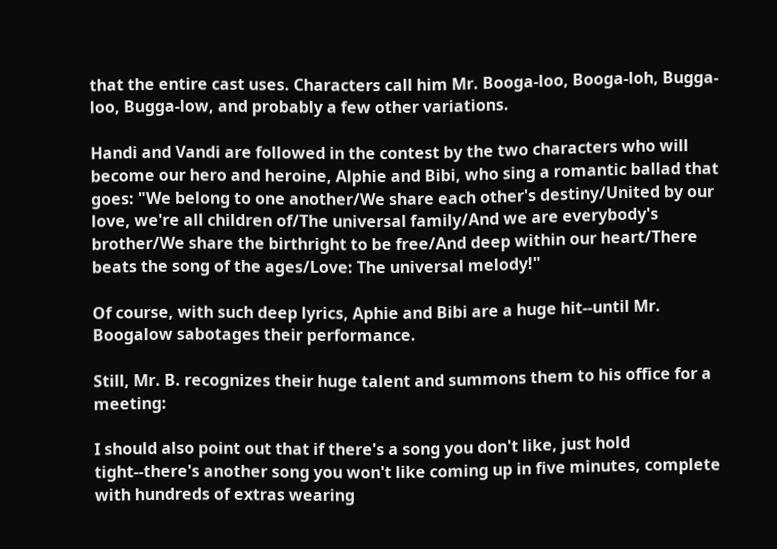that the entire cast uses. Characters call him Mr. Booga-loo, Booga-loh, Bugga-loo, Bugga-low, and probably a few other variations.

Handi and Vandi are followed in the contest by the two characters who will become our hero and heroine, Alphie and Bibi, who sing a romantic ballad that goes: "We belong to one another/We share each other's destiny/United by our love, we're all children of/The universal family/And we are everybody's brother/We share the birthright to be free/And deep within our heart/There beats the song of the ages/Love: The universal melody!"

Of course, with such deep lyrics, Aphie and Bibi are a huge hit--until Mr. Boogalow sabotages their performance.

Still, Mr. B. recognizes their huge talent and summons them to his office for a meeting:

I should also point out that if there's a song you don't like, just hold tight--there's another song you won't like coming up in five minutes, complete with hundreds of extras wearing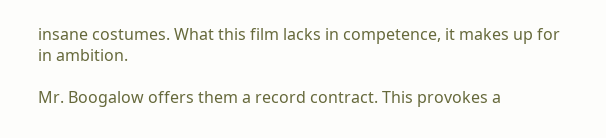insane costumes. What this film lacks in competence, it makes up for in ambition.

Mr. Boogalow offers them a record contract. This provokes a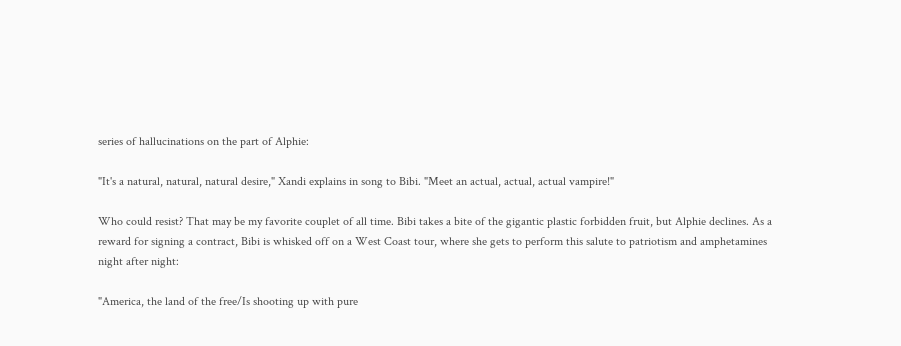series of hallucinations on the part of Alphie:

"It's a natural, natural, natural desire," Xandi explains in song to Bibi. "Meet an actual, actual, actual vampire!"

Who could resist? That may be my favorite couplet of all time. Bibi takes a bite of the gigantic plastic forbidden fruit, but Alphie declines. As a reward for signing a contract, Bibi is whisked off on a West Coast tour, where she gets to perform this salute to patriotism and amphetamines night after night:

"America, the land of the free/Is shooting up with pure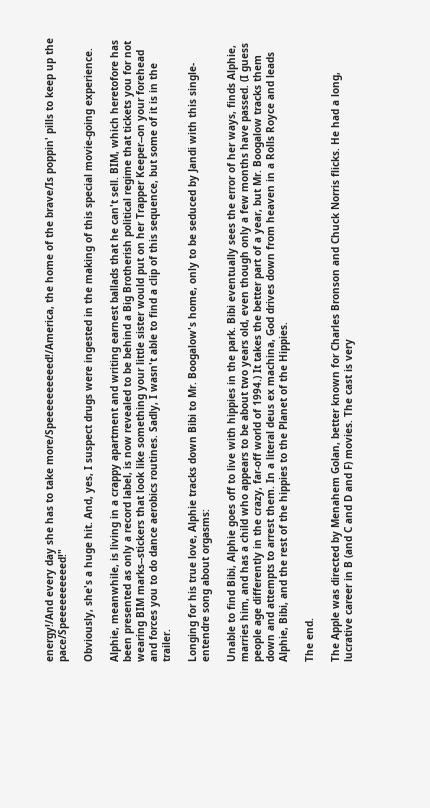energy!/And every day she has to take more/Speeeeeeeeeed!/America, the home of the brave/Is poppin' pills to keep up the pace/Speeeeeeeeeed!"

Obviously, she's a huge hit. And, yes, I suspect drugs were ingested in the making of this special movie-going experience.

Alphie, meanwhile, is living in a crappy apartment and writing earnest ballads that he can't sell. BIM, which heretofore has been presented as only a record label, is now revealed to be behind a Big Brotherish political regime that tickets you for not wearing BIM marks--stickers that look like something your little sister would put on her Trapper Keeper--on your forehead and forces you to do dance aerobics routines. Sadly, I wasn't able to find a clip of this sequence, but some of it is in the trailer.

Longing for his true love, Alphie tracks down Bibi to Mr. Boogalow's home, only to be seduced by Jandi with this single-entendre song about orgasms:

Unable to find Bibi, Alphie goes off to live with hippies in the park. Bibi eventually sees the error of her ways, finds Alphie, marries him, and has a child who appears to be about two years old, even though only a few months have passed. (I guess people age differently in the crazy, far-off world of 1994.) It takes the better part of a year, but Mr. Boogalow tracks them down and attempts to arrest them. In a literal deus ex machina, God drives down from heaven in a Rolls Royce and leads Alphie, Bibi, and the rest of the hippies to the Planet of the Hippies.

The end.

The Apple was directed by Menahem Golan, better known for Charles Bronson and Chuck Norris flicks. He had a long, lucrative career in B (and C and D and F) movies. The cast is very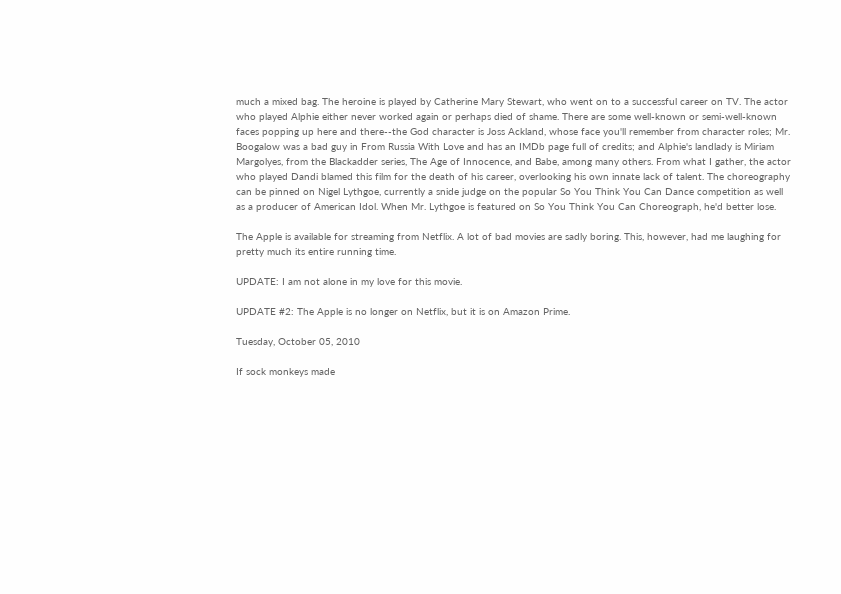much a mixed bag. The heroine is played by Catherine Mary Stewart, who went on to a successful career on TV. The actor who played Alphie either never worked again or perhaps died of shame. There are some well-known or semi-well-known faces popping up here and there--the God character is Joss Ackland, whose face you'll remember from character roles; Mr. Boogalow was a bad guy in From Russia With Love and has an IMDb page full of credits; and Alphie's landlady is Miriam Margolyes, from the Blackadder series, The Age of Innocence, and Babe, among many others. From what I gather, the actor who played Dandi blamed this film for the death of his career, overlooking his own innate lack of talent. The choreography can be pinned on Nigel Lythgoe, currently a snide judge on the popular So You Think You Can Dance competition as well as a producer of American Idol. When Mr. Lythgoe is featured on So You Think You Can Choreograph, he'd better lose.

The Apple is available for streaming from Netflix. A lot of bad movies are sadly boring. This, however, had me laughing for pretty much its entire running time.

UPDATE: I am not alone in my love for this movie.

UPDATE #2: The Apple is no longer on Netflix, but it is on Amazon Prime.

Tuesday, October 05, 2010

If sock monkeys made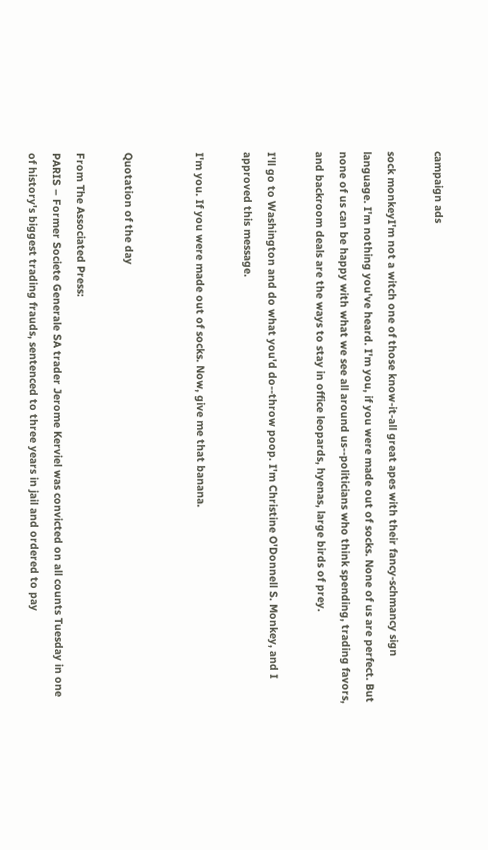campaign ads

sock monkeyI'm not a witch one of those know-it-all great apes with their fancy-schmancy sign language. I'm nothing you've heard. I'm you, if you were made out of socks. None of us are perfect. But none of us can be happy with what we see all around us--politicians who think spending, trading favors, and backroom deals are the ways to stay in office leopards, hyenas, large birds of prey.

I'll go to Washington and do what you'd do--throw poop. I'm Christine O'Donnell S. Monkey, and I approved this message.

I'm you. If you were made out of socks. Now, give me that banana.


Quotation of the day

From The Associated Press:
PARIS – Former Societe Generale SA trader Jerome Kerviel was convicted on all counts Tuesday in one of history's biggest trading frauds, sentenced to three years in jail and ordered to pay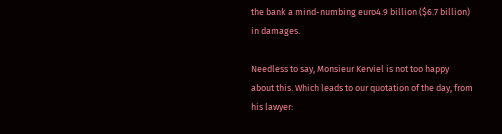the bank a mind-numbing euro4.9 billion ($6.7 billion) in damages.

Needless to say, Monsieur Kerviel is not too happy about this. Which leads to our quotation of the day, from his lawyer: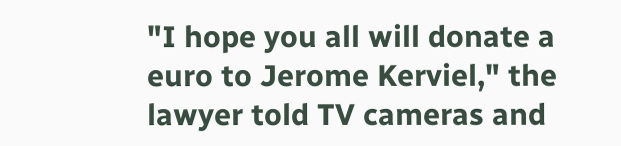"I hope you all will donate a euro to Jerome Kerviel," the lawyer told TV cameras and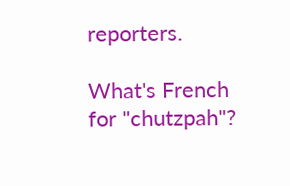reporters.

What's French for "chutzpah"?